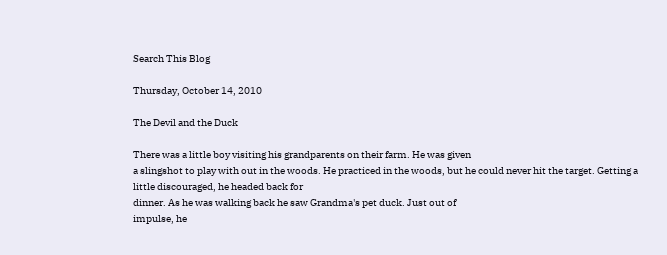Search This Blog

Thursday, October 14, 2010

The Devil and the Duck

There was a little boy visiting his grandparents on their farm. He was given
a slingshot to play with out in the woods. He practiced in the woods, but he could never hit the target. Getting a little discouraged, he headed back for
dinner. As he was walking back he saw Grandma's pet duck. Just out of
impulse, he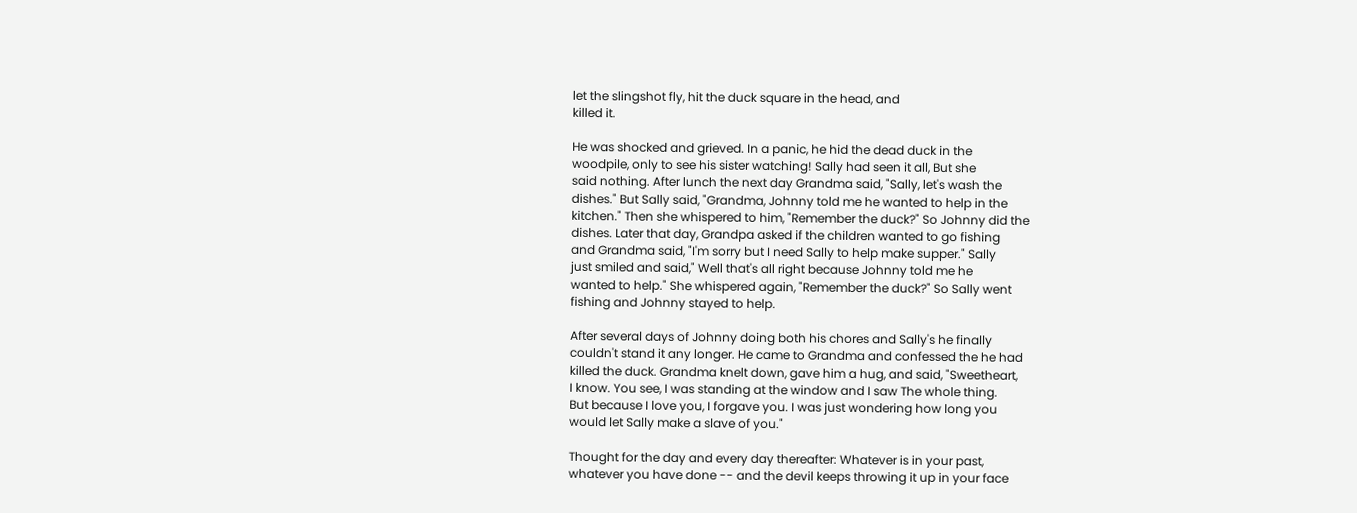let the slingshot fly, hit the duck square in the head, and
killed it.

He was shocked and grieved. In a panic, he hid the dead duck in the
woodpile, only to see his sister watching! Sally had seen it all, But she
said nothing. After lunch the next day Grandma said, "Sally, let's wash the
dishes." But Sally said, "Grandma, Johnny told me he wanted to help in the
kitchen." Then she whispered to him, "Remember the duck?" So Johnny did the
dishes. Later that day, Grandpa asked if the children wanted to go fishing
and Grandma said, "I'm sorry but I need Sally to help make supper." Sally
just smiled and said," Well that's all right because Johnny told me he
wanted to help." She whispered again, "Remember the duck?" So Sally went
fishing and Johnny stayed to help.

After several days of Johnny doing both his chores and Sally's he finally
couldn't stand it any longer. He came to Grandma and confessed the he had
killed the duck. Grandma knelt down, gave him a hug, and said, "Sweetheart,
I know. You see, I was standing at the window and I saw The whole thing.
But because I love you, I forgave you. I was just wondering how long you
would let Sally make a slave of you."

Thought for the day and every day thereafter: Whatever is in your past,
whatever you have done -- and the devil keeps throwing it up in your face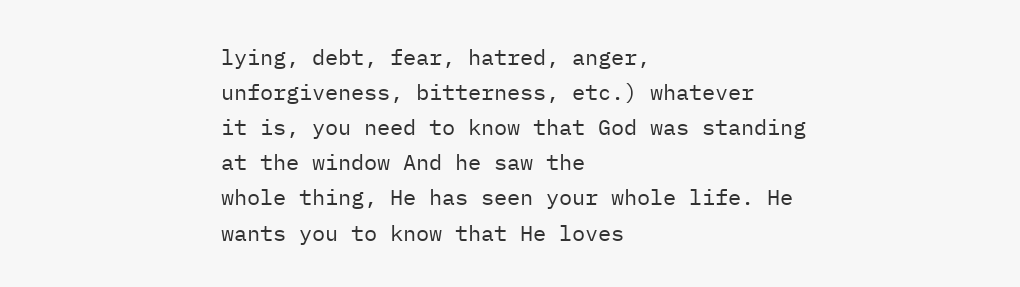lying, debt, fear, hatred, anger, unforgiveness, bitterness, etc.) whatever
it is, you need to know that God was standing at the window And he saw the
whole thing, He has seen your whole life. He wants you to know that He loves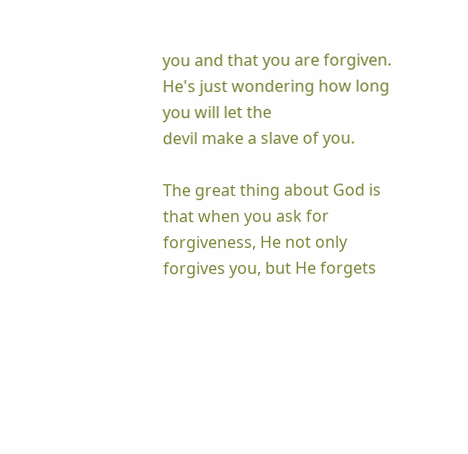you and that you are forgiven. He's just wondering how long you will let the
devil make a slave of you.

The great thing about God is that when you ask for forgiveness, He not only
forgives you, but He forgets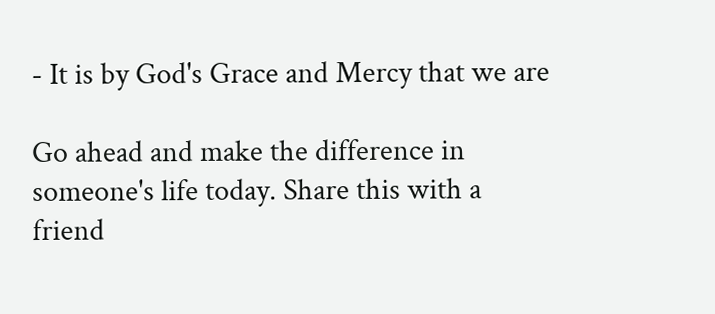- It is by God's Grace and Mercy that we are

Go ahead and make the difference in someone's life today. Share this with a
friend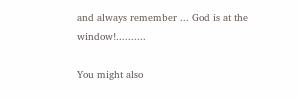and always remember ... God is at the window!..........

You might also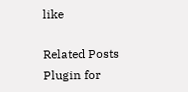like

Related Posts Plugin for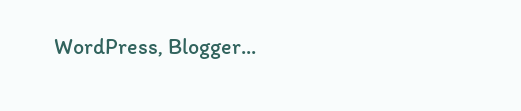WordPress, Blogger...